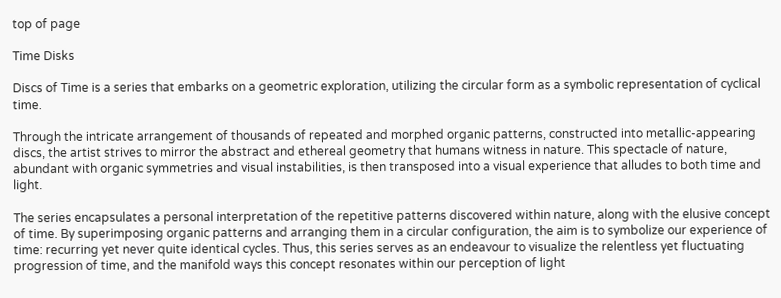top of page

Time Disks

Discs of Time is a series that embarks on a geometric exploration, utilizing the circular form as a symbolic representation of cyclical time.

Through the intricate arrangement of thousands of repeated and morphed organic patterns, constructed into metallic-appearing discs, the artist strives to mirror the abstract and ethereal geometry that humans witness in nature. This spectacle of nature, abundant with organic symmetries and visual instabilities, is then transposed into a visual experience that alludes to both time and light.

The series encapsulates a personal interpretation of the repetitive patterns discovered within nature, along with the elusive concept of time. By superimposing organic patterns and arranging them in a circular configuration, the aim is to symbolize our experience of time: recurring yet never quite identical cycles. Thus, this series serves as an endeavour to visualize the relentless yet fluctuating progression of time, and the manifold ways this concept resonates within our perception of light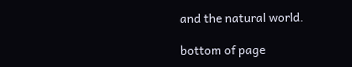and the natural world.

bottom of page